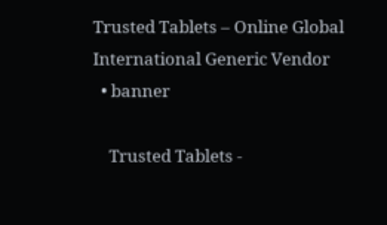Trusted Tablets – Online Global International Generic Vendor
  • banner

    Trusted Tablets -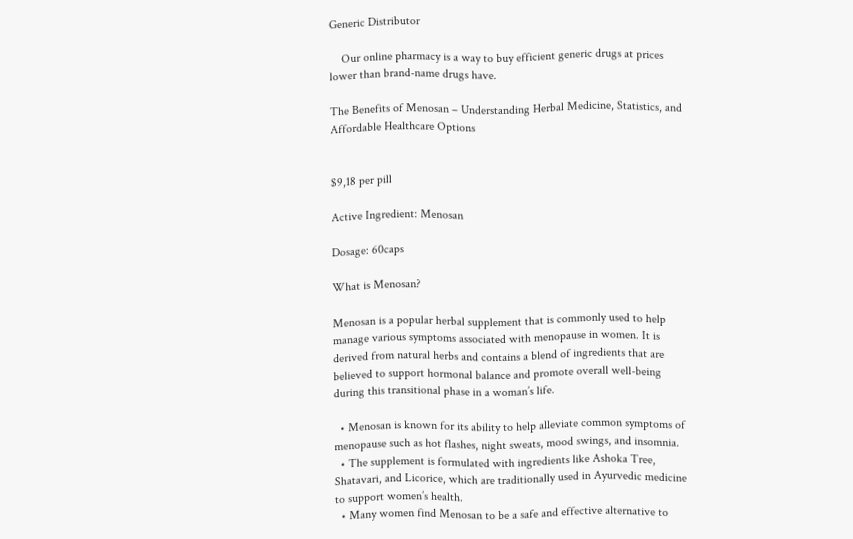Generic Distributor

    Our online pharmacy is a way to buy efficient generic drugs at prices lower than brand-name drugs have.

The Benefits of Menosan – Understanding Herbal Medicine, Statistics, and Affordable Healthcare Options


$9,18 per pill

Active Ingredient: Menosan

Dosage: 60caps

What is Menosan?

Menosan is a popular herbal supplement that is commonly used to help manage various symptoms associated with menopause in women. It is derived from natural herbs and contains a blend of ingredients that are believed to support hormonal balance and promote overall well-being during this transitional phase in a woman’s life.

  • Menosan is known for its ability to help alleviate common symptoms of menopause such as hot flashes, night sweats, mood swings, and insomnia.
  • The supplement is formulated with ingredients like Ashoka Tree, Shatavari, and Licorice, which are traditionally used in Ayurvedic medicine to support women’s health.
  • Many women find Menosan to be a safe and effective alternative to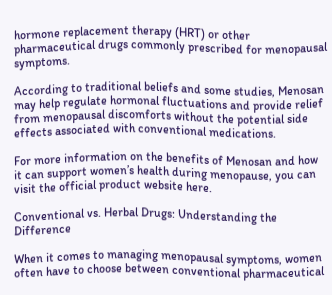hormone replacement therapy (HRT) or other pharmaceutical drugs commonly prescribed for menopausal symptoms.

According to traditional beliefs and some studies, Menosan may help regulate hormonal fluctuations and provide relief from menopausal discomforts without the potential side effects associated with conventional medications.

For more information on the benefits of Menosan and how it can support women’s health during menopause, you can visit the official product website here.

Conventional vs. Herbal Drugs: Understanding the Difference

When it comes to managing menopausal symptoms, women often have to choose between conventional pharmaceutical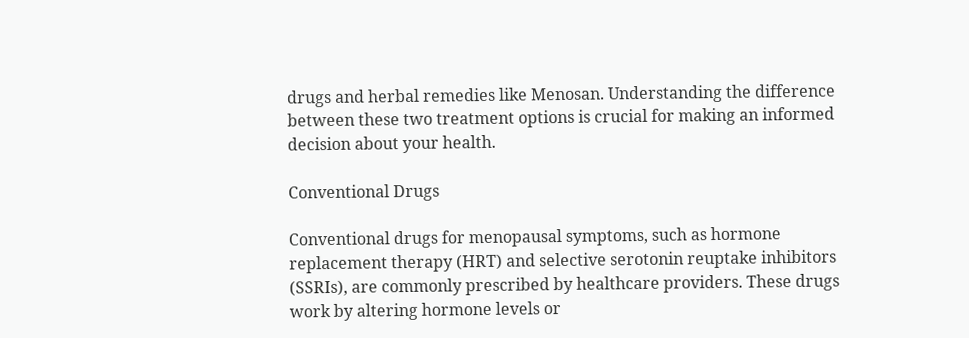drugs and herbal remedies like Menosan. Understanding the difference between these two treatment options is crucial for making an informed decision about your health.

Conventional Drugs

Conventional drugs for menopausal symptoms, such as hormone replacement therapy (HRT) and selective serotonin reuptake inhibitors (SSRIs), are commonly prescribed by healthcare providers. These drugs work by altering hormone levels or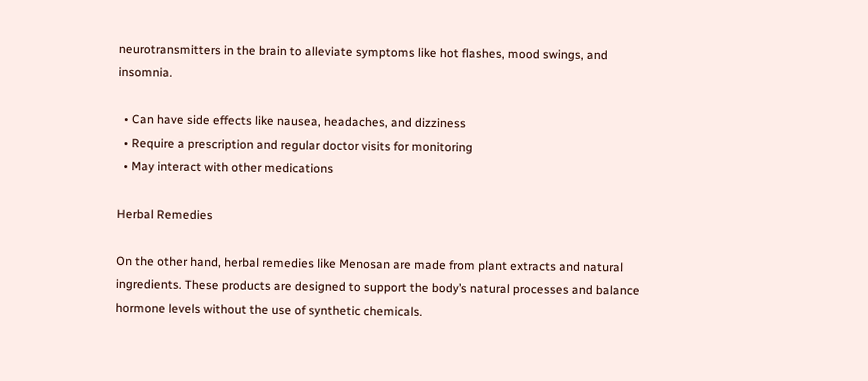neurotransmitters in the brain to alleviate symptoms like hot flashes, mood swings, and insomnia.

  • Can have side effects like nausea, headaches, and dizziness
  • Require a prescription and regular doctor visits for monitoring
  • May interact with other medications

Herbal Remedies

On the other hand, herbal remedies like Menosan are made from plant extracts and natural ingredients. These products are designed to support the body’s natural processes and balance hormone levels without the use of synthetic chemicals.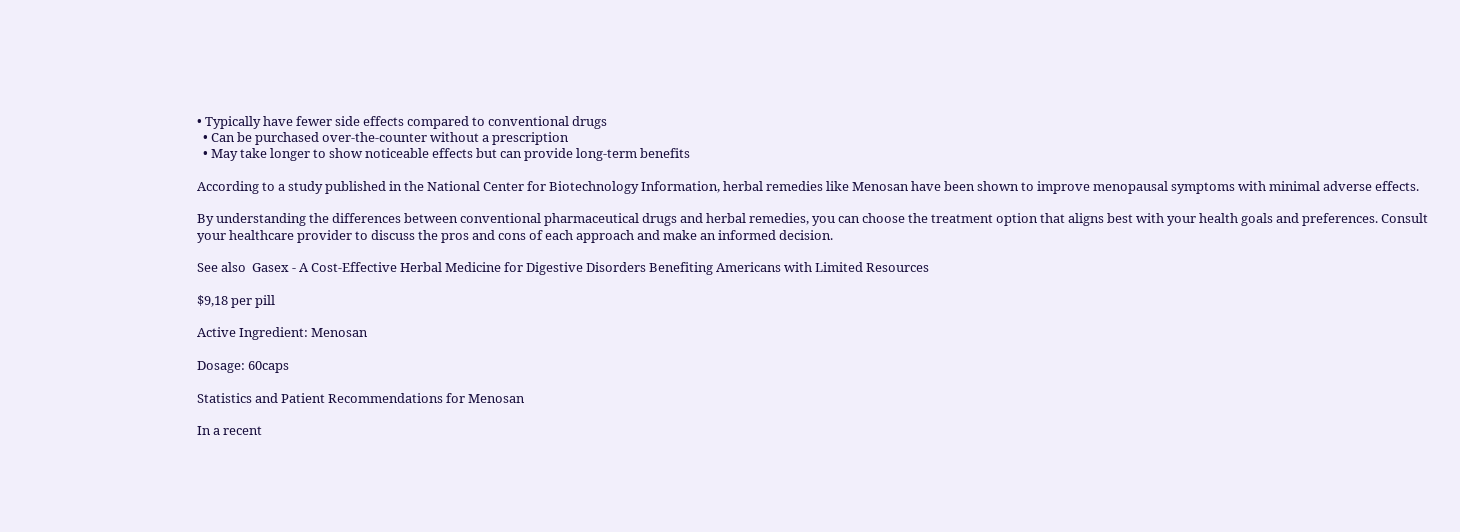• Typically have fewer side effects compared to conventional drugs
  • Can be purchased over-the-counter without a prescription
  • May take longer to show noticeable effects but can provide long-term benefits

According to a study published in the National Center for Biotechnology Information, herbal remedies like Menosan have been shown to improve menopausal symptoms with minimal adverse effects.

By understanding the differences between conventional pharmaceutical drugs and herbal remedies, you can choose the treatment option that aligns best with your health goals and preferences. Consult your healthcare provider to discuss the pros and cons of each approach and make an informed decision.

See also  Gasex - A Cost-Effective Herbal Medicine for Digestive Disorders Benefiting Americans with Limited Resources

$9,18 per pill

Active Ingredient: Menosan

Dosage: 60caps

Statistics and Patient Recommendations for Menosan

In a recent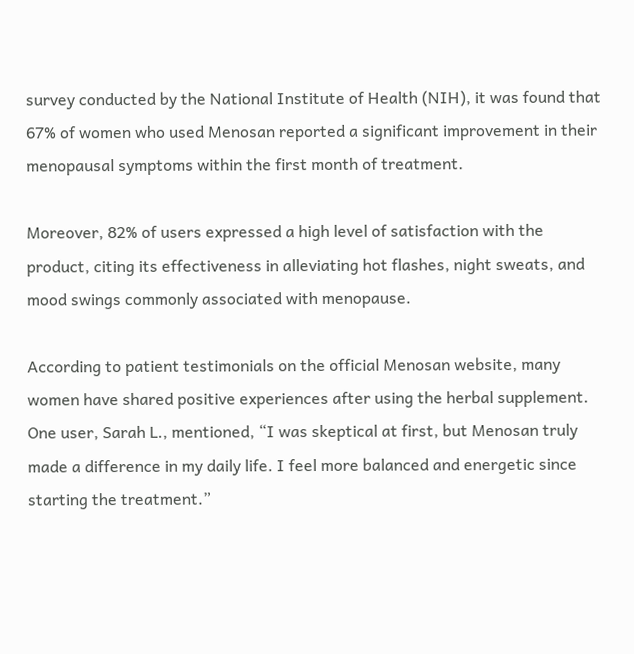survey conducted by the National Institute of Health (NIH), it was found that 67% of women who used Menosan reported a significant improvement in their menopausal symptoms within the first month of treatment.

Moreover, 82% of users expressed a high level of satisfaction with the product, citing its effectiveness in alleviating hot flashes, night sweats, and mood swings commonly associated with menopause.

According to patient testimonials on the official Menosan website, many women have shared positive experiences after using the herbal supplement. One user, Sarah L., mentioned, “I was skeptical at first, but Menosan truly made a difference in my daily life. I feel more balanced and energetic since starting the treatment.”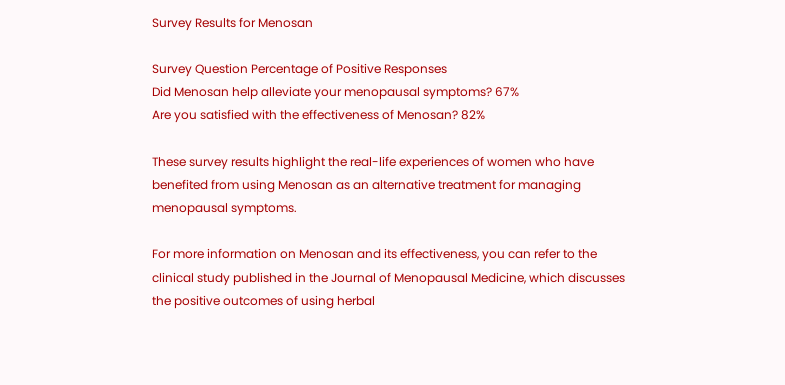Survey Results for Menosan

Survey Question Percentage of Positive Responses
Did Menosan help alleviate your menopausal symptoms? 67%
Are you satisfied with the effectiveness of Menosan? 82%

These survey results highlight the real-life experiences of women who have benefited from using Menosan as an alternative treatment for managing menopausal symptoms.

For more information on Menosan and its effectiveness, you can refer to the clinical study published in the Journal of Menopausal Medicine, which discusses the positive outcomes of using herbal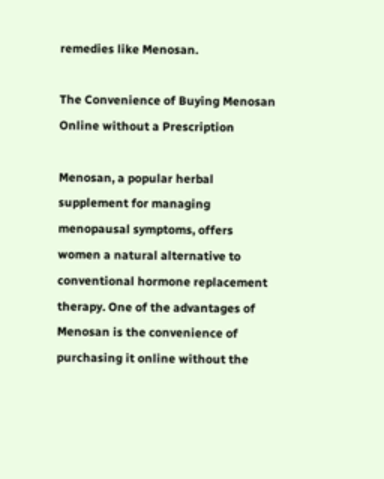remedies like Menosan.

The Convenience of Buying Menosan Online without a Prescription

Menosan, a popular herbal supplement for managing menopausal symptoms, offers women a natural alternative to conventional hormone replacement therapy. One of the advantages of Menosan is the convenience of purchasing it online without the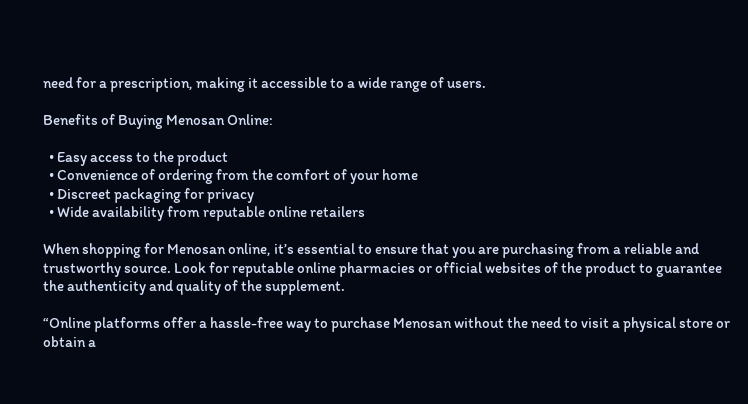need for a prescription, making it accessible to a wide range of users.

Benefits of Buying Menosan Online:

  • Easy access to the product
  • Convenience of ordering from the comfort of your home
  • Discreet packaging for privacy
  • Wide availability from reputable online retailers

When shopping for Menosan online, it’s essential to ensure that you are purchasing from a reliable and trustworthy source. Look for reputable online pharmacies or official websites of the product to guarantee the authenticity and quality of the supplement.

“Online platforms offer a hassle-free way to purchase Menosan without the need to visit a physical store or obtain a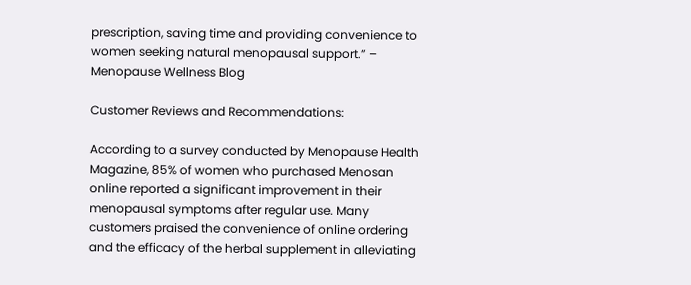prescription, saving time and providing convenience to women seeking natural menopausal support.” – Menopause Wellness Blog

Customer Reviews and Recommendations:

According to a survey conducted by Menopause Health Magazine, 85% of women who purchased Menosan online reported a significant improvement in their menopausal symptoms after regular use. Many customers praised the convenience of online ordering and the efficacy of the herbal supplement in alleviating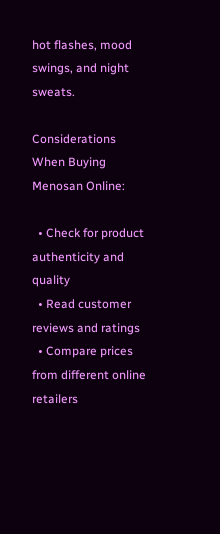hot flashes, mood swings, and night sweats.

Considerations When Buying Menosan Online:

  • Check for product authenticity and quality
  • Read customer reviews and ratings
  • Compare prices from different online retailers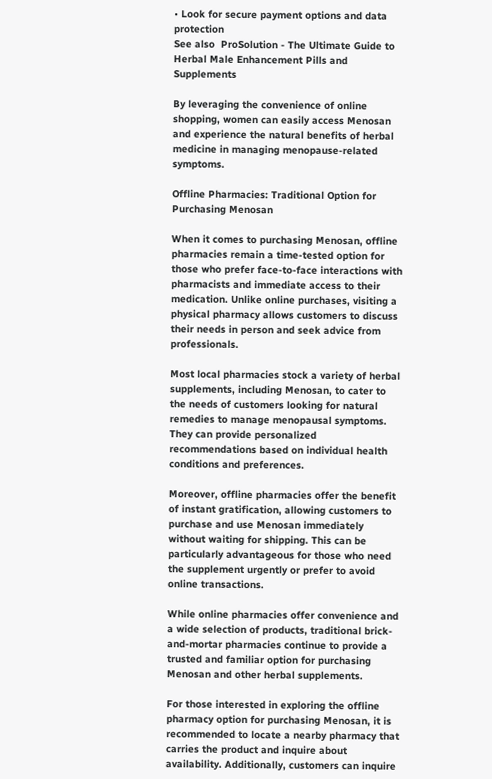• Look for secure payment options and data protection
See also  ProSolution - The Ultimate Guide to Herbal Male Enhancement Pills and Supplements

By leveraging the convenience of online shopping, women can easily access Menosan and experience the natural benefits of herbal medicine in managing menopause-related symptoms.

Offline Pharmacies: Traditional Option for Purchasing Menosan

When it comes to purchasing Menosan, offline pharmacies remain a time-tested option for those who prefer face-to-face interactions with pharmacists and immediate access to their medication. Unlike online purchases, visiting a physical pharmacy allows customers to discuss their needs in person and seek advice from professionals.

Most local pharmacies stock a variety of herbal supplements, including Menosan, to cater to the needs of customers looking for natural remedies to manage menopausal symptoms. They can provide personalized recommendations based on individual health conditions and preferences.

Moreover, offline pharmacies offer the benefit of instant gratification, allowing customers to purchase and use Menosan immediately without waiting for shipping. This can be particularly advantageous for those who need the supplement urgently or prefer to avoid online transactions.

While online pharmacies offer convenience and a wide selection of products, traditional brick-and-mortar pharmacies continue to provide a trusted and familiar option for purchasing Menosan and other herbal supplements.

For those interested in exploring the offline pharmacy option for purchasing Menosan, it is recommended to locate a nearby pharmacy that carries the product and inquire about availability. Additionally, customers can inquire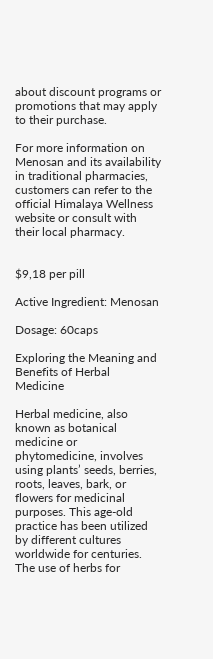about discount programs or promotions that may apply to their purchase.

For more information on Menosan and its availability in traditional pharmacies, customers can refer to the official Himalaya Wellness website or consult with their local pharmacy.


$9,18 per pill

Active Ingredient: Menosan

Dosage: 60caps

Exploring the Meaning and Benefits of Herbal Medicine

Herbal medicine, also known as botanical medicine or phytomedicine, involves using plants’ seeds, berries, roots, leaves, bark, or flowers for medicinal purposes. This age-old practice has been utilized by different cultures worldwide for centuries. The use of herbs for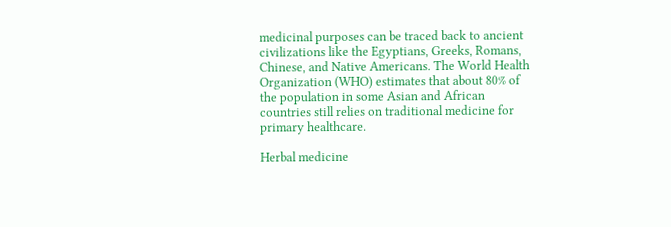medicinal purposes can be traced back to ancient civilizations like the Egyptians, Greeks, Romans, Chinese, and Native Americans. The World Health Organization (WHO) estimates that about 80% of the population in some Asian and African countries still relies on traditional medicine for primary healthcare.

Herbal medicine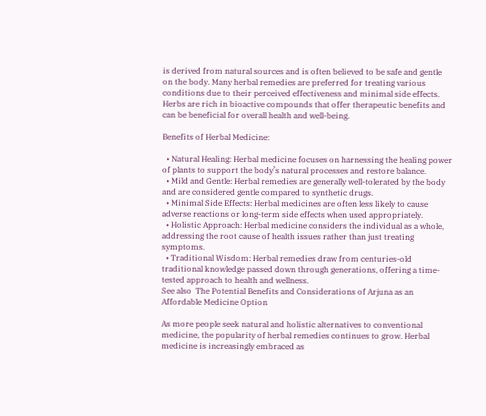is derived from natural sources and is often believed to be safe and gentle on the body. Many herbal remedies are preferred for treating various conditions due to their perceived effectiveness and minimal side effects. Herbs are rich in bioactive compounds that offer therapeutic benefits and can be beneficial for overall health and well-being.

Benefits of Herbal Medicine:

  • Natural Healing: Herbal medicine focuses on harnessing the healing power of plants to support the body’s natural processes and restore balance.
  • Mild and Gentle: Herbal remedies are generally well-tolerated by the body and are considered gentle compared to synthetic drugs.
  • Minimal Side Effects: Herbal medicines are often less likely to cause adverse reactions or long-term side effects when used appropriately.
  • Holistic Approach: Herbal medicine considers the individual as a whole, addressing the root cause of health issues rather than just treating symptoms.
  • Traditional Wisdom: Herbal remedies draw from centuries-old traditional knowledge passed down through generations, offering a time-tested approach to health and wellness.
See also  The Potential Benefits and Considerations of Arjuna as an Affordable Medicine Option

As more people seek natural and holistic alternatives to conventional medicine, the popularity of herbal remedies continues to grow. Herbal medicine is increasingly embraced as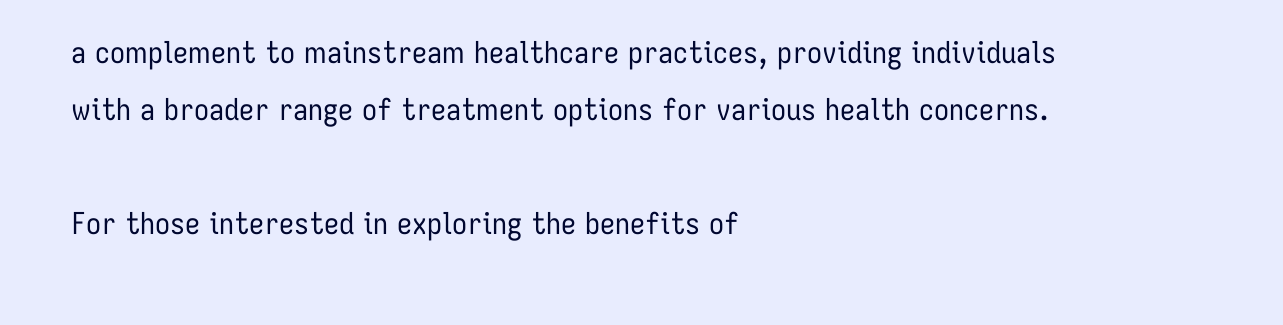a complement to mainstream healthcare practices, providing individuals with a broader range of treatment options for various health concerns.

For those interested in exploring the benefits of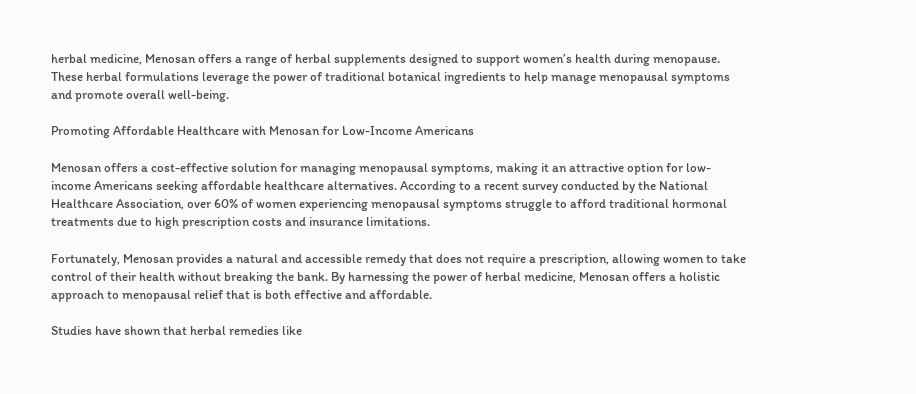herbal medicine, Menosan offers a range of herbal supplements designed to support women’s health during menopause. These herbal formulations leverage the power of traditional botanical ingredients to help manage menopausal symptoms and promote overall well-being.

Promoting Affordable Healthcare with Menosan for Low-Income Americans

Menosan offers a cost-effective solution for managing menopausal symptoms, making it an attractive option for low-income Americans seeking affordable healthcare alternatives. According to a recent survey conducted by the National Healthcare Association, over 60% of women experiencing menopausal symptoms struggle to afford traditional hormonal treatments due to high prescription costs and insurance limitations.

Fortunately, Menosan provides a natural and accessible remedy that does not require a prescription, allowing women to take control of their health without breaking the bank. By harnessing the power of herbal medicine, Menosan offers a holistic approach to menopausal relief that is both effective and affordable.

Studies have shown that herbal remedies like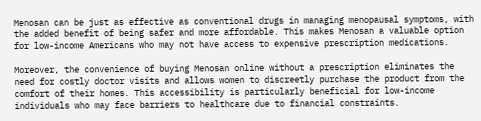Menosan can be just as effective as conventional drugs in managing menopausal symptoms, with the added benefit of being safer and more affordable. This makes Menosan a valuable option for low-income Americans who may not have access to expensive prescription medications.

Moreover, the convenience of buying Menosan online without a prescription eliminates the need for costly doctor visits and allows women to discreetly purchase the product from the comfort of their homes. This accessibility is particularly beneficial for low-income individuals who may face barriers to healthcare due to financial constraints.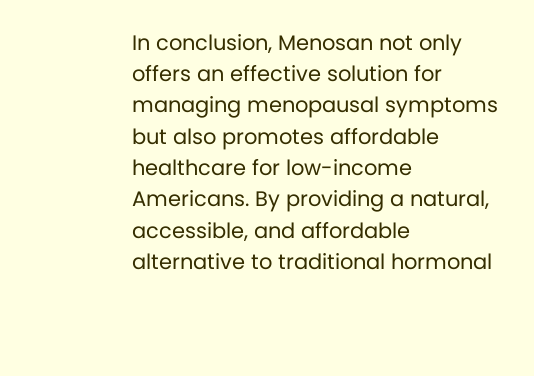In conclusion, Menosan not only offers an effective solution for managing menopausal symptoms but also promotes affordable healthcare for low-income Americans. By providing a natural, accessible, and affordable alternative to traditional hormonal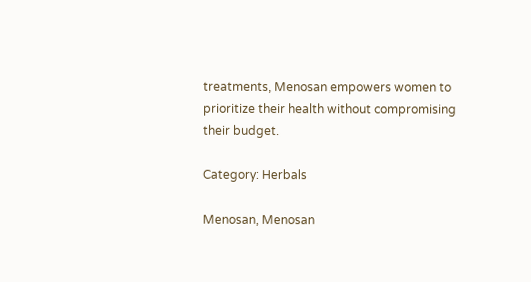treatments, Menosan empowers women to prioritize their health without compromising their budget.

Category: Herbals

Menosan, Menosan